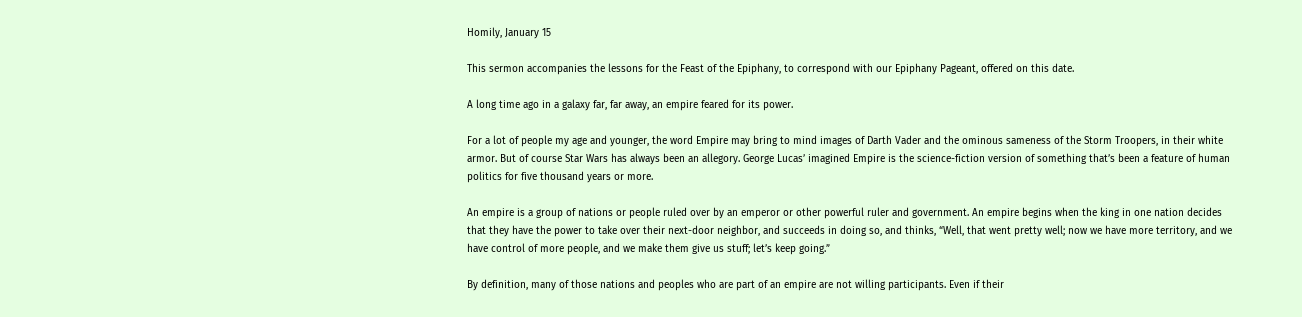Homily, January 15

This sermon accompanies the lessons for the Feast of the Epiphany, to correspond with our Epiphany Pageant, offered on this date.

A long time ago in a galaxy far, far away, an empire feared for its power.

For a lot of people my age and younger, the word Empire may bring to mind images of Darth Vader and the ominous sameness of the Storm Troopers, in their white armor. But of course Star Wars has always been an allegory. George Lucas’ imagined Empire is the science-fiction version of something that’s been a feature of human politics for five thousand years or more.

An empire is a group of nations or people ruled over by an emperor or other powerful ruler and government. An empire begins when the king in one nation decides that they have the power to take over their next-door neighbor, and succeeds in doing so, and thinks, “Well, that went pretty well; now we have more territory, and we have control of more people, and we make them give us stuff; let’s keep going.”

By definition, many of those nations and peoples who are part of an empire are not willing participants. Even if their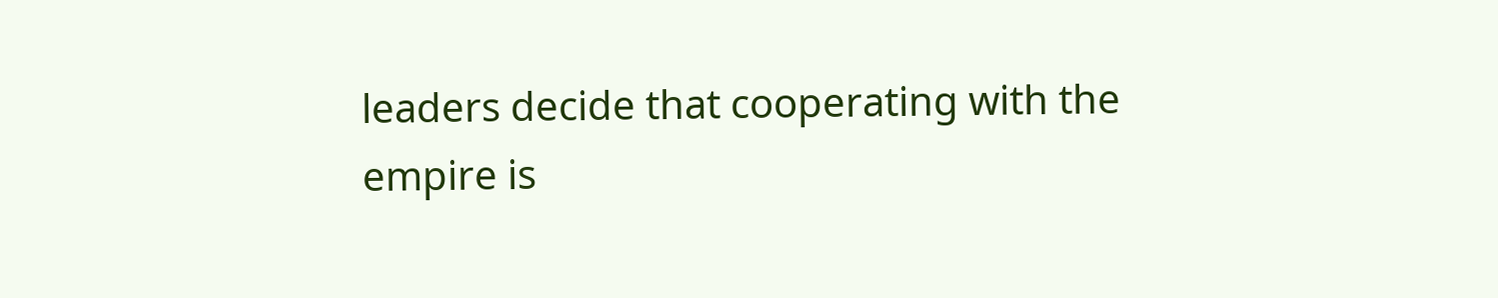leaders decide that cooperating with the empire is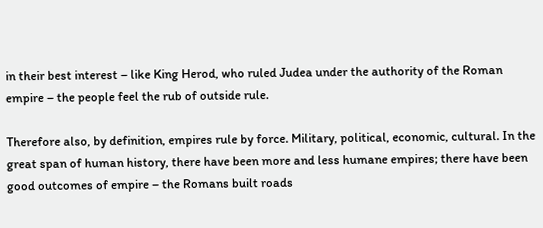in their best interest – like King Herod, who ruled Judea under the authority of the Roman empire – the people feel the rub of outside rule.

Therefore also, by definition, empires rule by force. Military, political, economic, cultural. In the great span of human history, there have been more and less humane empires; there have been good outcomes of empire – the Romans built roads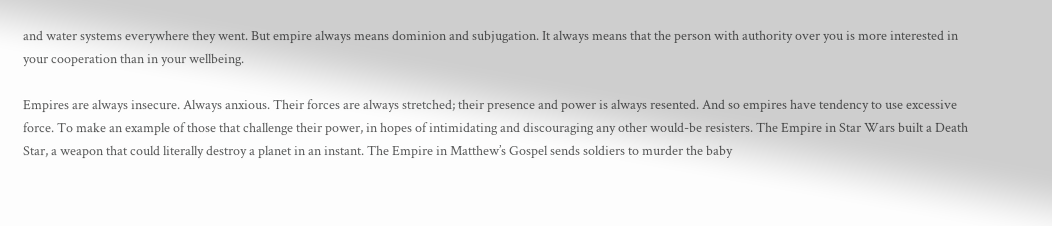and water systems everywhere they went. But empire always means dominion and subjugation. It always means that the person with authority over you is more interested in your cooperation than in your wellbeing.

Empires are always insecure. Always anxious. Their forces are always stretched; their presence and power is always resented. And so empires have tendency to use excessive force. To make an example of those that challenge their power, in hopes of intimidating and discouraging any other would-be resisters. The Empire in Star Wars built a Death Star, a weapon that could literally destroy a planet in an instant. The Empire in Matthew’s Gospel sends soldiers to murder the baby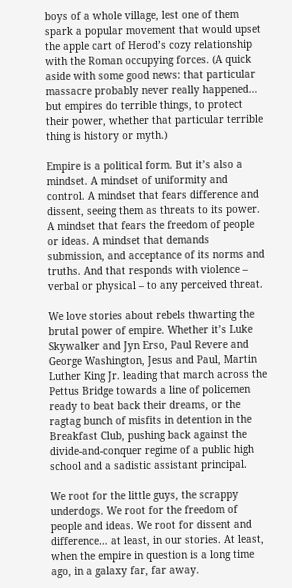boys of a whole village, lest one of them spark a popular movement that would upset the apple cart of Herod’s cozy relationship with the Roman occupying forces. (A quick aside with some good news: that particular massacre probably never really happened… but empires do terrible things, to protect their power, whether that particular terrible thing is history or myth.)

Empire is a political form. But it’s also a mindset. A mindset of uniformity and control. A mindset that fears difference and dissent, seeing them as threats to its power. A mindset that fears the freedom of people or ideas. A mindset that demands submission, and acceptance of its norms and truths. And that responds with violence – verbal or physical – to any perceived threat.

We love stories about rebels thwarting the brutal power of empire. Whether it’s Luke Skywalker and Jyn Erso, Paul Revere and George Washington, Jesus and Paul, Martin Luther King Jr. leading that march across the Pettus Bridge towards a line of policemen ready to beat back their dreams, or the ragtag bunch of misfits in detention in the Breakfast Club, pushing back against the divide-and-conquer regime of a public high school and a sadistic assistant principal.

We root for the little guys, the scrappy underdogs. We root for the freedom of people and ideas. We root for dissent and difference… at least, in our stories. At least, when the empire in question is a long time ago, in a galaxy far, far away.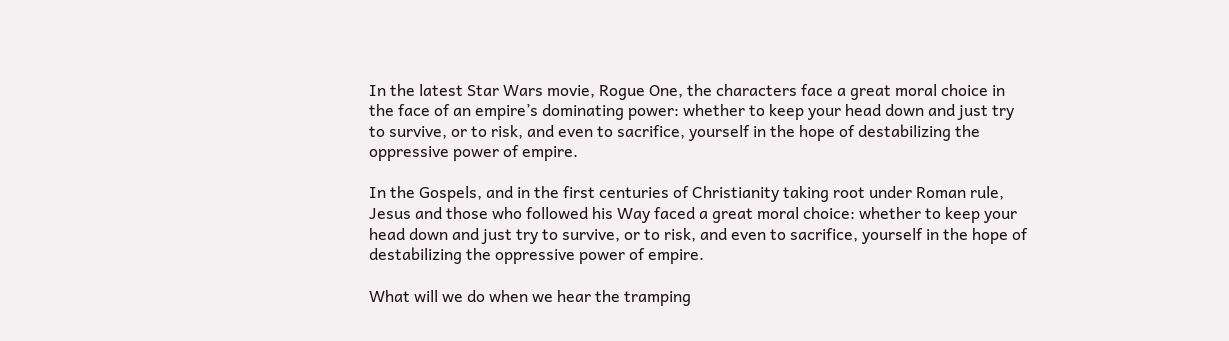In the latest Star Wars movie, Rogue One, the characters face a great moral choice in the face of an empire’s dominating power: whether to keep your head down and just try to survive, or to risk, and even to sacrifice, yourself in the hope of destabilizing the oppressive power of empire.

In the Gospels, and in the first centuries of Christianity taking root under Roman rule, Jesus and those who followed his Way faced a great moral choice: whether to keep your head down and just try to survive, or to risk, and even to sacrifice, yourself in the hope of destabilizing the oppressive power of empire.

What will we do when we hear the tramping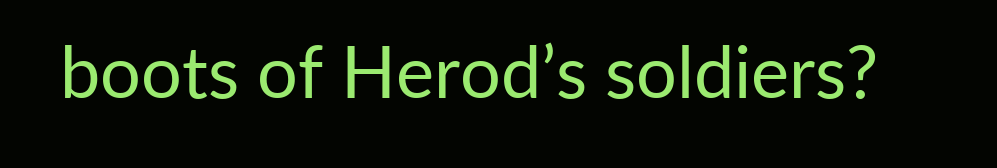boots of Herod’s soldiers?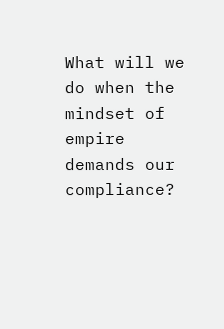What will we do when the mindset of empire demands our compliance?